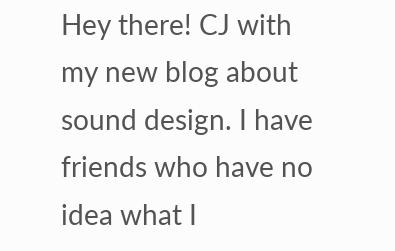Hey there! CJ with my new blog about sound design. I have friends who have no idea what I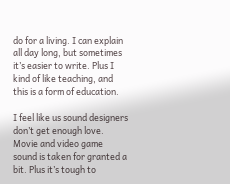do for a living. I can explain all day long, but sometimes it’s easier to write. Plus I kind of like teaching, and this is a form of education.

I feel like us sound designers don’t get enough love. Movie and video game sound is taken for granted a bit. Plus it’s tough to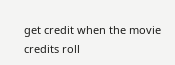get credit when the movie credits roll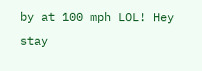by at 100 mph LOL! Hey stay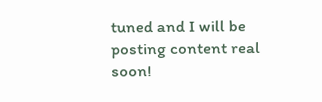tuned and I will be posting content real soon!